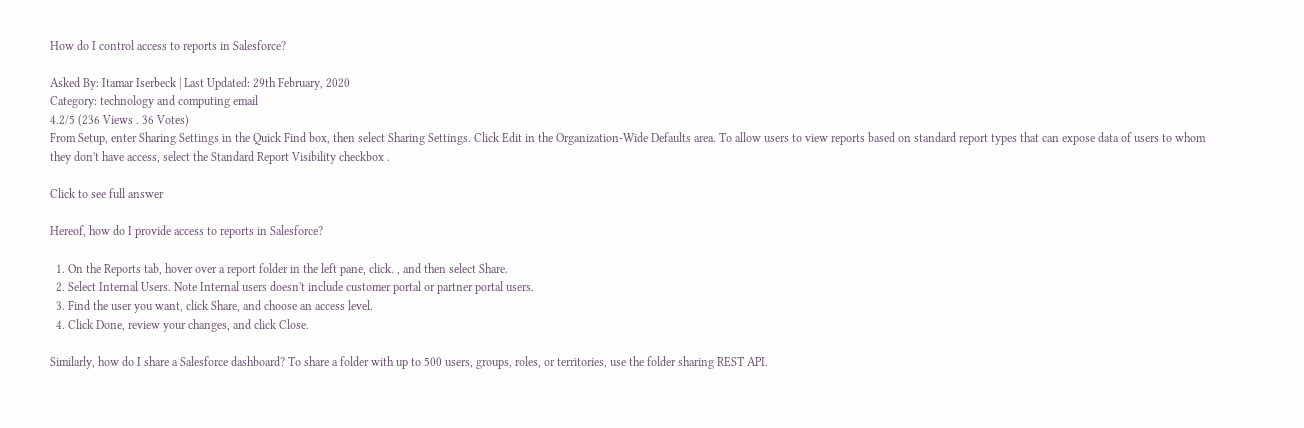How do I control access to reports in Salesforce?

Asked By: Itamar Iserbeck | Last Updated: 29th February, 2020
Category: technology and computing email
4.2/5 (236 Views . 36 Votes)
From Setup, enter Sharing Settings in the Quick Find box, then select Sharing Settings. Click Edit in the Organization-Wide Defaults area. To allow users to view reports based on standard report types that can expose data of users to whom they don't have access, select the Standard Report Visibility checkbox .

Click to see full answer

Hereof, how do I provide access to reports in Salesforce?

  1. On the Reports tab, hover over a report folder in the left pane, click. , and then select Share.
  2. Select Internal Users. Note Internal users doesn't include customer portal or partner portal users.
  3. Find the user you want, click Share, and choose an access level.
  4. Click Done, review your changes, and click Close.

Similarly, how do I share a Salesforce dashboard? To share a folder with up to 500 users, groups, roles, or territories, use the folder sharing REST API.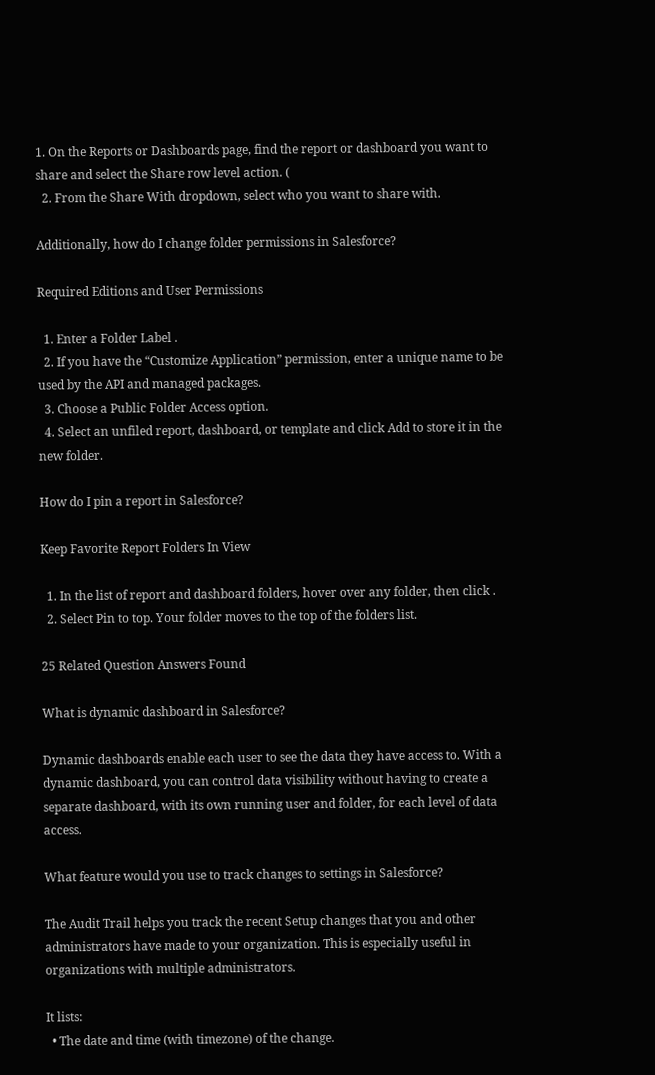1. On the Reports or Dashboards page, find the report or dashboard you want to share and select the Share row level action. (
  2. From the Share With dropdown, select who you want to share with.

Additionally, how do I change folder permissions in Salesforce?

Required Editions and User Permissions

  1. Enter a Folder Label .
  2. If you have the “Customize Application” permission, enter a unique name to be used by the API and managed packages.
  3. Choose a Public Folder Access option.
  4. Select an unfiled report, dashboard, or template and click Add to store it in the new folder.

How do I pin a report in Salesforce?

Keep Favorite Report Folders In View

  1. In the list of report and dashboard folders, hover over any folder, then click .
  2. Select Pin to top. Your folder moves to the top of the folders list.

25 Related Question Answers Found

What is dynamic dashboard in Salesforce?

Dynamic dashboards enable each user to see the data they have access to. With a dynamic dashboard, you can control data visibility without having to create a separate dashboard, with its own running user and folder, for each level of data access.

What feature would you use to track changes to settings in Salesforce?

The Audit Trail helps you track the recent Setup changes that you and other administrators have made to your organization. This is especially useful in organizations with multiple administrators.

It lists:
  • The date and time (with timezone) of the change.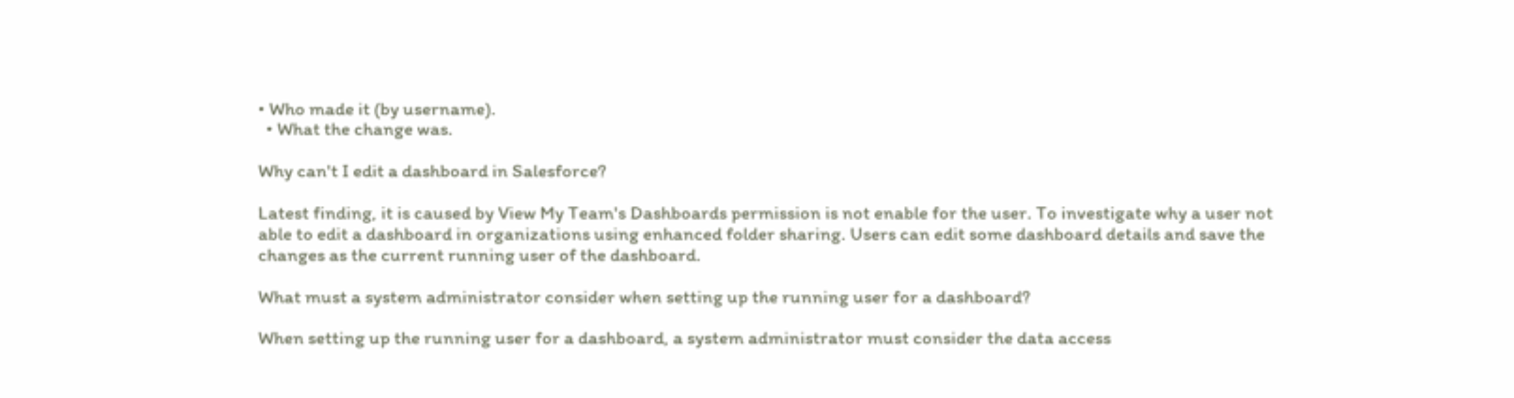• Who made it (by username).
  • What the change was.

Why can't I edit a dashboard in Salesforce?

Latest finding, it is caused by View My Team's Dashboards permission is not enable for the user. To investigate why a user not able to edit a dashboard in organizations using enhanced folder sharing. Users can edit some dashboard details and save the changes as the current running user of the dashboard.

What must a system administrator consider when setting up the running user for a dashboard?

When setting up the running user for a dashboard, a system administrator must consider the data access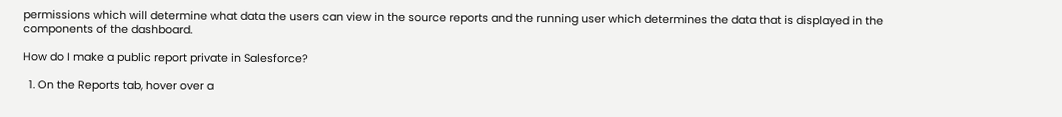permissions which will determine what data the users can view in the source reports and the running user which determines the data that is displayed in the components of the dashboard.

How do I make a public report private in Salesforce?

  1. On the Reports tab, hover over a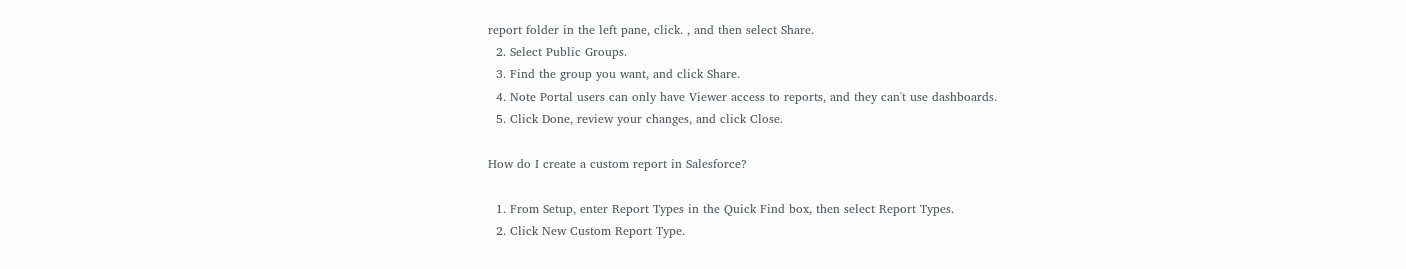report folder in the left pane, click. , and then select Share.
  2. Select Public Groups.
  3. Find the group you want, and click Share.
  4. Note Portal users can only have Viewer access to reports, and they can't use dashboards.
  5. Click Done, review your changes, and click Close.

How do I create a custom report in Salesforce?

  1. From Setup, enter Report Types in the Quick Find box, then select Report Types.
  2. Click New Custom Report Type.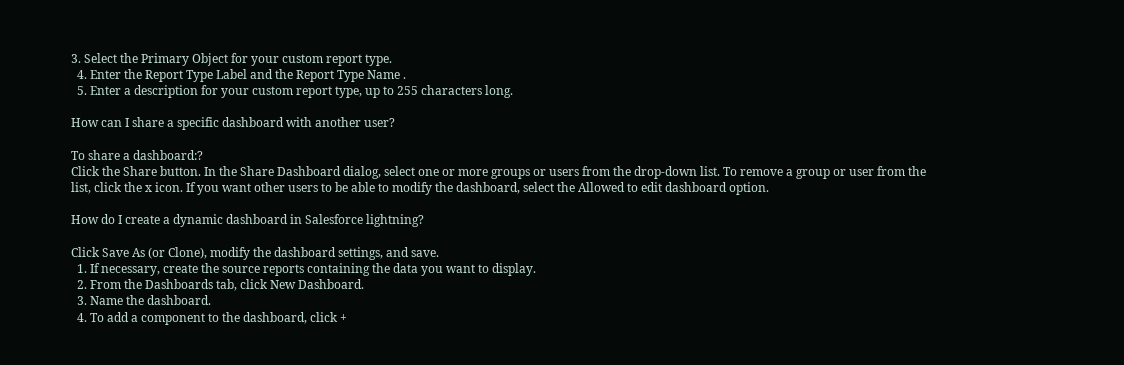3. Select the Primary Object for your custom report type.
  4. Enter the Report Type Label and the Report Type Name .
  5. Enter a description for your custom report type, up to 255 characters long.

How can I share a specific dashboard with another user?

To share a dashboard:?
Click the Share button. In the Share Dashboard dialog, select one or more groups or users from the drop-down list. To remove a group or user from the list, click the x icon. If you want other users to be able to modify the dashboard, select the Allowed to edit dashboard option.

How do I create a dynamic dashboard in Salesforce lightning?

Click Save As (or Clone), modify the dashboard settings, and save.
  1. If necessary, create the source reports containing the data you want to display.
  2. From the Dashboards tab, click New Dashboard.
  3. Name the dashboard.
  4. To add a component to the dashboard, click +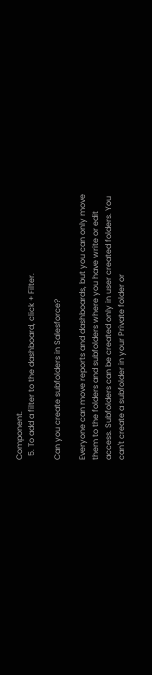Component.
  5. To add a filter to the dashboard, click + Filter.

Can you create subfolders in Salesforce?

Everyone can move reports and dashboards, but you can only move them to the folders and subfolders where you have write or edit access. Subfolders can be created only in user created folders. You can't create a subfolder in your Private folder or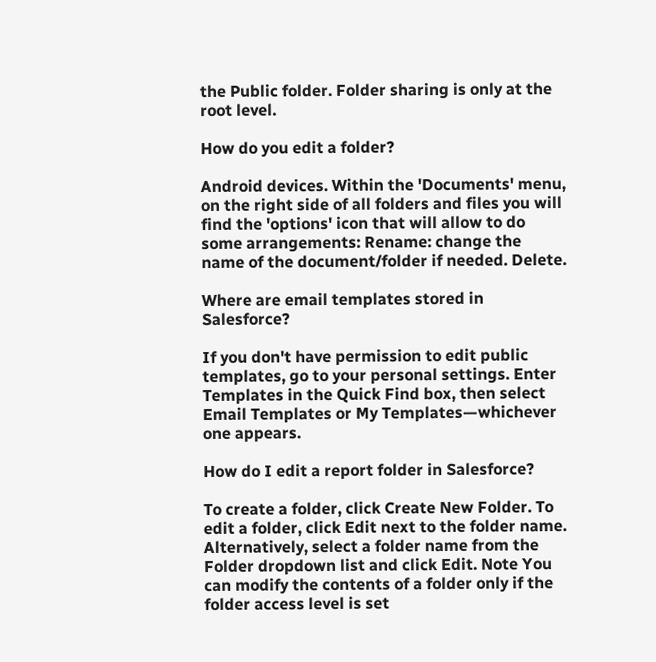the Public folder. Folder sharing is only at the root level.

How do you edit a folder?

Android devices. Within the 'Documents' menu, on the right side of all folders and files you will find the 'options' icon that will allow to do some arrangements: Rename: change the name of the document/folder if needed. Delete.

Where are email templates stored in Salesforce?

If you don't have permission to edit public templates, go to your personal settings. Enter Templates in the Quick Find box, then select Email Templates or My Templates—whichever one appears.

How do I edit a report folder in Salesforce?

To create a folder, click Create New Folder. To edit a folder, click Edit next to the folder name. Alternatively, select a folder name from the Folder dropdown list and click Edit. Note You can modify the contents of a folder only if the folder access level is set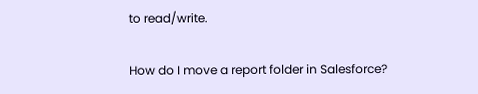to read/write.

How do I move a report folder in Salesforce?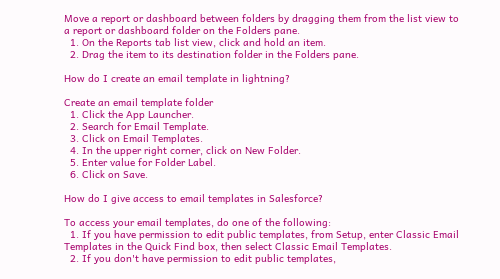Move a report or dashboard between folders by dragging them from the list view to a report or dashboard folder on the Folders pane.
  1. On the Reports tab list view, click and hold an item.
  2. Drag the item to its destination folder in the Folders pane.

How do I create an email template in lightning?

Create an email template folder
  1. Click the App Launcher.
  2. Search for Email Template.
  3. Click on Email Templates.
  4. In the upper right corner, click on New Folder.
  5. Enter value for Folder Label.
  6. Click on Save.

How do I give access to email templates in Salesforce?

To access your email templates, do one of the following:
  1. If you have permission to edit public templates, from Setup, enter Classic Email Templates in the Quick Find box, then select Classic Email Templates.
  2. If you don't have permission to edit public templates,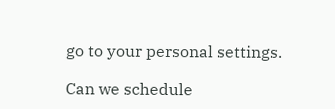go to your personal settings.

Can we schedule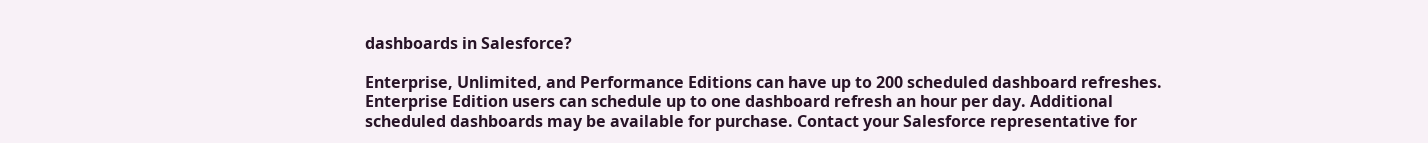dashboards in Salesforce?

Enterprise, Unlimited, and Performance Editions can have up to 200 scheduled dashboard refreshes. Enterprise Edition users can schedule up to one dashboard refresh an hour per day. Additional scheduled dashboards may be available for purchase. Contact your Salesforce representative for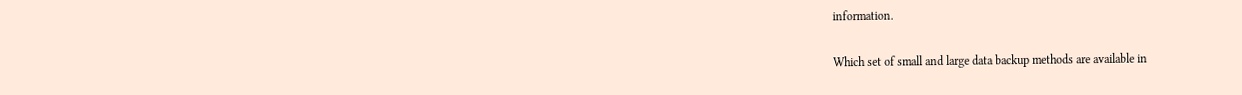information.

Which set of small and large data backup methods are available in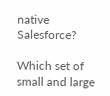native Salesforce?

Which set of small and large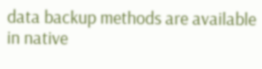data backup methods are available in native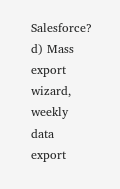Salesforce? d) Mass export wizard, weekly data export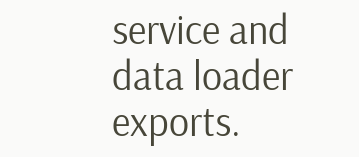service and data loader exports.